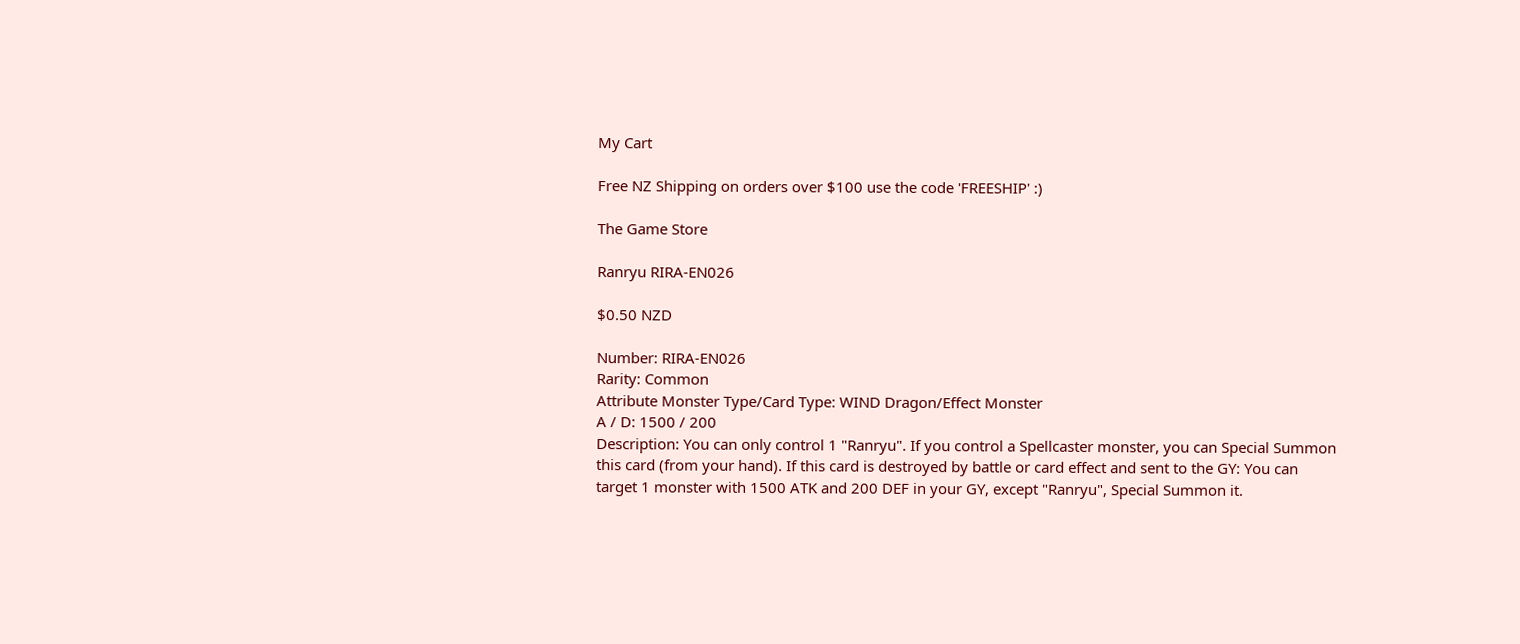My Cart

Free NZ Shipping on orders over $100 use the code 'FREESHIP' :)

The Game Store

Ranryu RIRA-EN026

$0.50 NZD

Number: RIRA-EN026
Rarity: Common
Attribute Monster Type/Card Type: WIND Dragon/Effect Monster
A / D: 1500 / 200
Description: You can only control 1 "Ranryu". If you control a Spellcaster monster, you can Special Summon this card (from your hand). If this card is destroyed by battle or card effect and sent to the GY: You can target 1 monster with 1500 ATK and 200 DEF in your GY, except "Ranryu", Special Summon it.